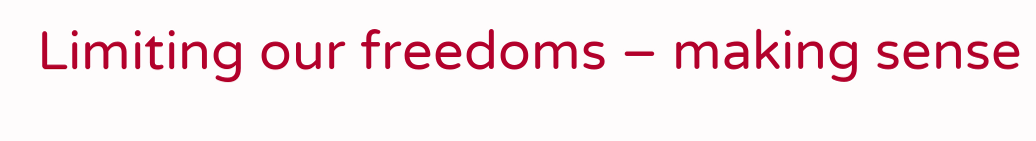Limiting our freedoms – making sense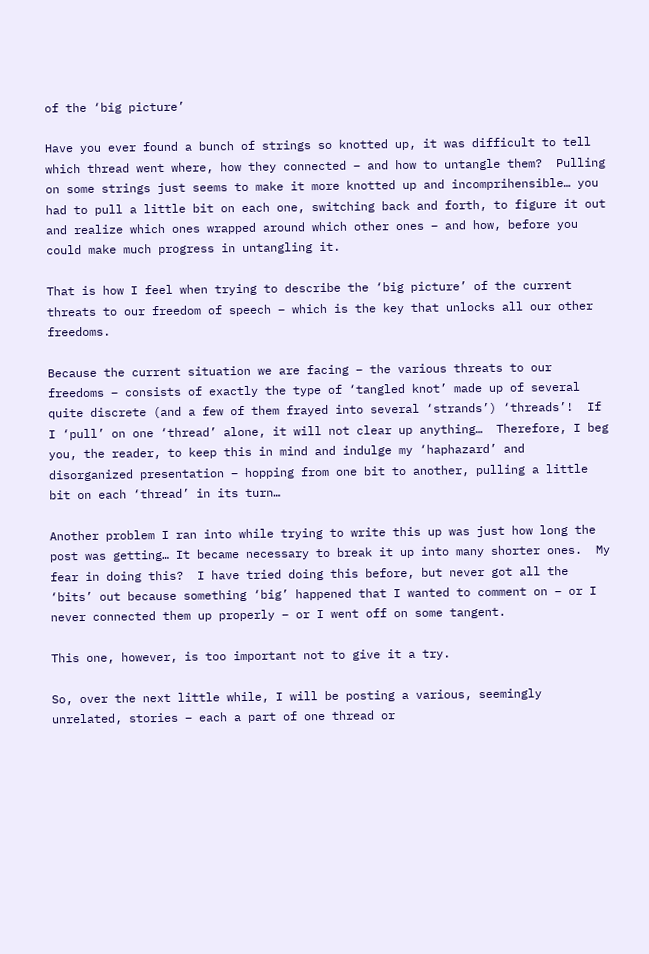of the ‘big picture’

Have you ever found a bunch of strings so knotted up, it was difficult to tell which thread went where, how they connected – and how to untangle them?  Pulling on some strings just seems to make it more knotted up and incomprihensible… you had to pull a little bit on each one, switching back and forth, to figure it out and realize which ones wrapped around which other ones – and how, before you could make much progress in untangling it.

That is how I feel when trying to describe the ‘big picture’ of the current threats to our freedom of speech – which is the key that unlocks all our other freedoms.

Because the current situation we are facing – the various threats to our freedoms – consists of exactly the type of ‘tangled knot’ made up of several quite discrete (and a few of them frayed into several ‘strands’) ‘threads’!  If I ‘pull’ on one ‘thread’ alone, it will not clear up anything…  Therefore, I beg you, the reader, to keep this in mind and indulge my ‘haphazard’ and disorganized presentation – hopping from one bit to another, pulling a little bit on each ‘thread’ in its turn…

Another problem I ran into while trying to write this up was just how long the post was getting… It became necessary to break it up into many shorter ones.  My fear in doing this?  I have tried doing this before, but never got all the ‘bits’ out because something ‘big’ happened that I wanted to comment on – or I never connected them up properly – or I went off on some tangent.

This one, however, is too important not to give it a try.

So, over the next little while, I will be posting a various, seemingly unrelated, stories – each a part of one thread or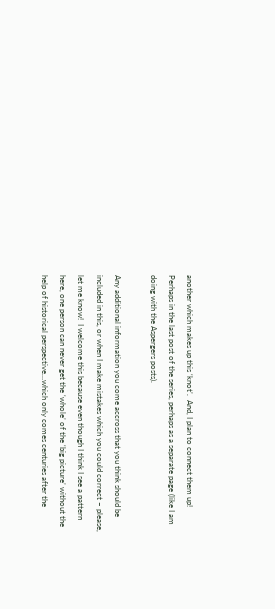another which makes up this ‘knot’.  And, I plan to connect them up!  Perhaps in the last post of the series, perhaps as a separate page (like I am doing with the Aspergers posts).

Any additional information you come accross that you think should be included in this, or when I make mistakes which you could correct – please, let me know!  I welcome this because even though I think I see a pattern here, one person can never get the ‘whole’ of the ‘big picture’ without the help of historical perspective…which only comes centuries after the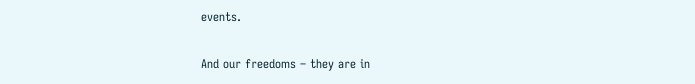events.

And our freedoms – they are in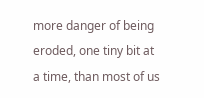more danger of being eroded, one tiny bit at a time, than most of us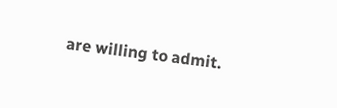are willing to admit.